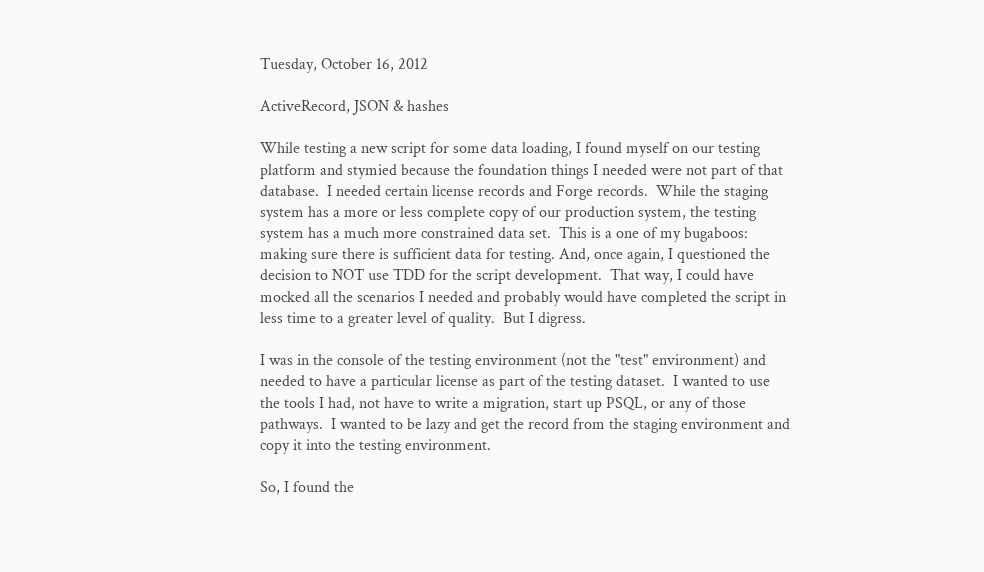Tuesday, October 16, 2012

ActiveRecord, JSON & hashes

While testing a new script for some data loading, I found myself on our testing platform and stymied because the foundation things I needed were not part of that database.  I needed certain license records and Forge records.  While the staging system has a more or less complete copy of our production system, the testing system has a much more constrained data set.  This is a one of my bugaboos: making sure there is sufficient data for testing. And, once again, I questioned the decision to NOT use TDD for the script development.  That way, I could have mocked all the scenarios I needed and probably would have completed the script in less time to a greater level of quality.  But I digress.

I was in the console of the testing environment (not the "test" environment) and needed to have a particular license as part of the testing dataset.  I wanted to use the tools I had, not have to write a migration, start up PSQL, or any of those pathways.  I wanted to be lazy and get the record from the staging environment and copy it into the testing environment.

So, I found the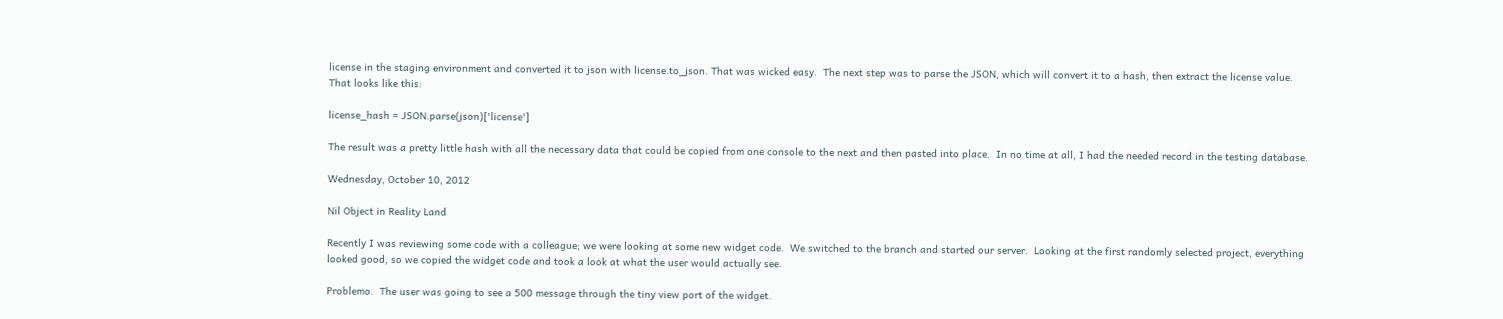license in the staging environment and converted it to json with license.to_json. That was wicked easy.  The next step was to parse the JSON, which will convert it to a hash, then extract the license value. That looks like this:

license_hash = JSON.parse(json)['license']

The result was a pretty little hash with all the necessary data that could be copied from one console to the next and then pasted into place.  In no time at all, I had the needed record in the testing database.

Wednesday, October 10, 2012

Nil Object in Reality Land

Recently I was reviewing some code with a colleague; we were looking at some new widget code.  We switched to the branch and started our server.  Looking at the first randomly selected project, everything looked good, so we copied the widget code and took a look at what the user would actually see.

Problemo.  The user was going to see a 500 message through the tiny view port of the widget.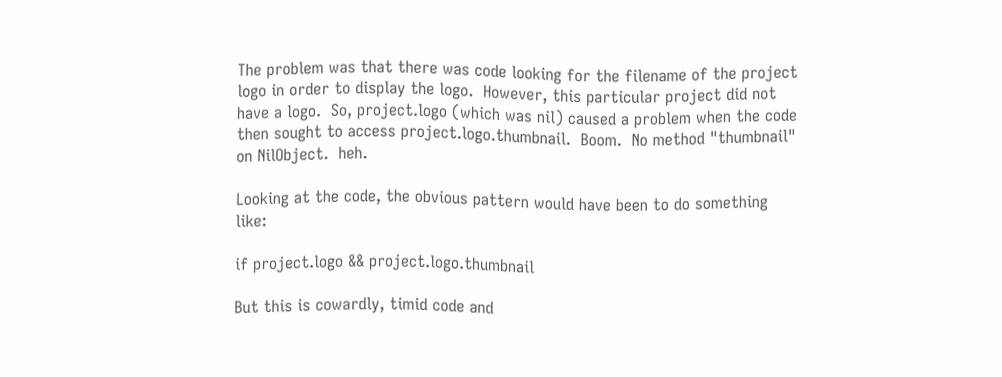The problem was that there was code looking for the filename of the project logo in order to display the logo.  However, this particular project did not have a logo.  So, project.logo (which was nil) caused a problem when the code then sought to access project.logo.thumbnail.  Boom.  No method "thumbnail" on NilObject.  heh.

Looking at the code, the obvious pattern would have been to do something like:

if project.logo && project.logo.thumbnail

But this is cowardly, timid code and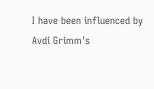I have been influenced by Avdi Grimm's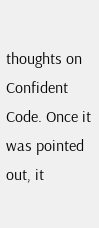thoughts on Confident Code. Once it was pointed out, it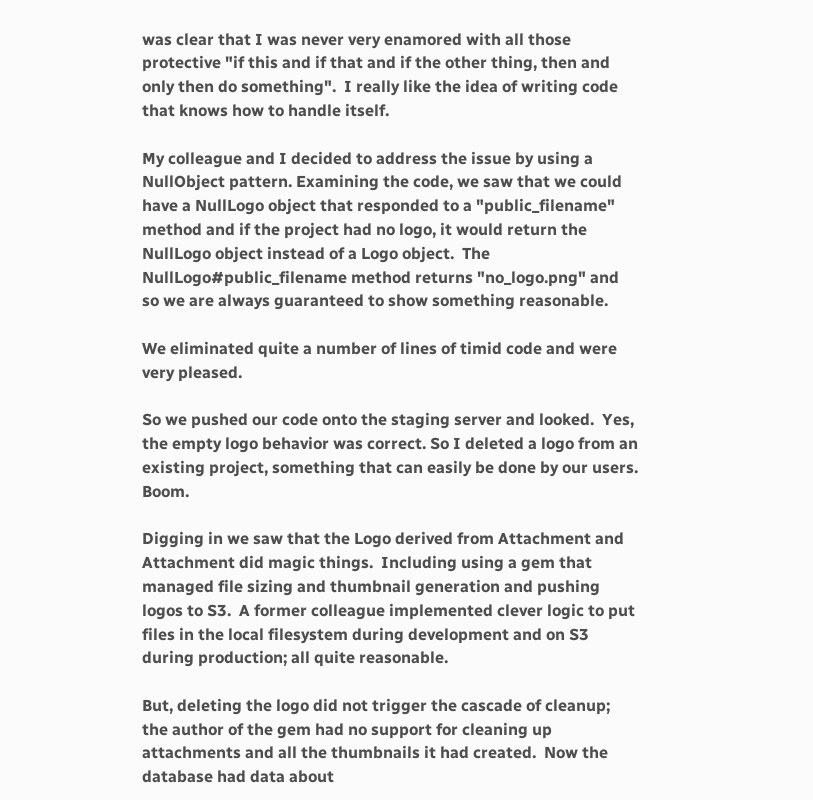was clear that I was never very enamored with all those protective "if this and if that and if the other thing, then and only then do something".  I really like the idea of writing code that knows how to handle itself.

My colleague and I decided to address the issue by using a NullObject pattern. Examining the code, we saw that we could have a NullLogo object that responded to a "public_filename" method and if the project had no logo, it would return the NullLogo object instead of a Logo object.  The NullLogo#public_filename method returns "no_logo.png" and so we are always guaranteed to show something reasonable.

We eliminated quite a number of lines of timid code and were very pleased.

So we pushed our code onto the staging server and looked.  Yes, the empty logo behavior was correct. So I deleted a logo from an existing project, something that can easily be done by our users.  Boom.

Digging in we saw that the Logo derived from Attachment and Attachment did magic things.  Including using a gem that managed file sizing and thumbnail generation and pushing logos to S3.  A former colleague implemented clever logic to put files in the local filesystem during development and on S3 during production; all quite reasonable.

But, deleting the logo did not trigger the cascade of cleanup; the author of the gem had no support for cleaning up attachments and all the thumbnails it had created.  Now the database had data about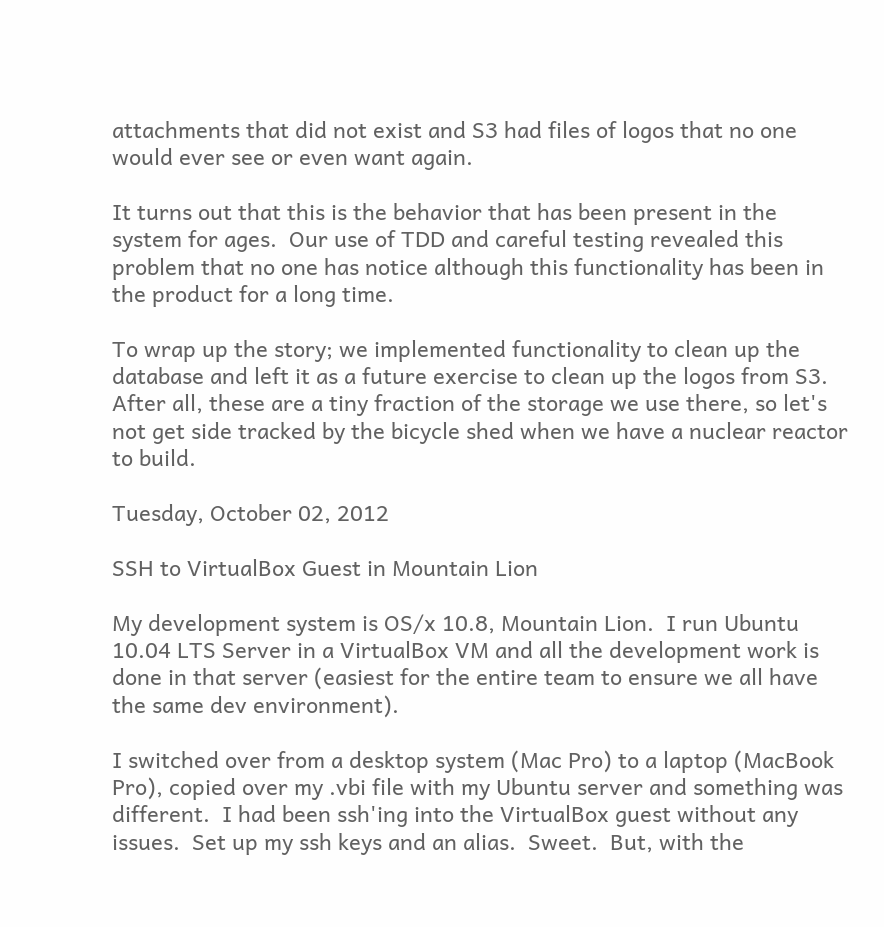attachments that did not exist and S3 had files of logos that no one would ever see or even want again.

It turns out that this is the behavior that has been present in the system for ages.  Our use of TDD and careful testing revealed this problem that no one has notice although this functionality has been in the product for a long time.

To wrap up the story; we implemented functionality to clean up the database and left it as a future exercise to clean up the logos from S3.  After all, these are a tiny fraction of the storage we use there, so let's not get side tracked by the bicycle shed when we have a nuclear reactor to build.

Tuesday, October 02, 2012

SSH to VirtualBox Guest in Mountain Lion

My development system is OS/x 10.8, Mountain Lion.  I run Ubuntu 10.04 LTS Server in a VirtualBox VM and all the development work is done in that server (easiest for the entire team to ensure we all have the same dev environment).

I switched over from a desktop system (Mac Pro) to a laptop (MacBook Pro), copied over my .vbi file with my Ubuntu server and something was different.  I had been ssh'ing into the VirtualBox guest without any issues.  Set up my ssh keys and an alias.  Sweet.  But, with the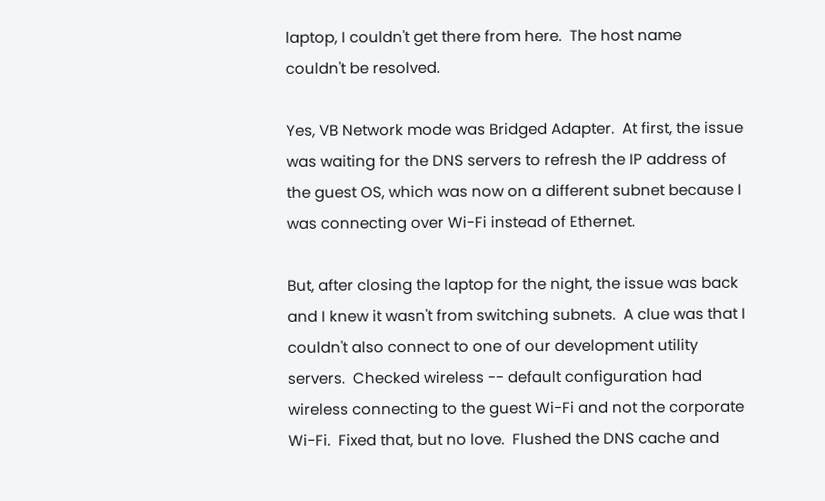laptop, I couldn't get there from here.  The host name couldn't be resolved.

Yes, VB Network mode was Bridged Adapter.  At first, the issue was waiting for the DNS servers to refresh the IP address of the guest OS, which was now on a different subnet because I was connecting over Wi-Fi instead of Ethernet.

But, after closing the laptop for the night, the issue was back and I knew it wasn't from switching subnets.  A clue was that I couldn't also connect to one of our development utility servers.  Checked wireless -- default configuration had wireless connecting to the guest Wi-Fi and not the corporate Wi-Fi.  Fixed that, but no love.  Flushed the DNS cache and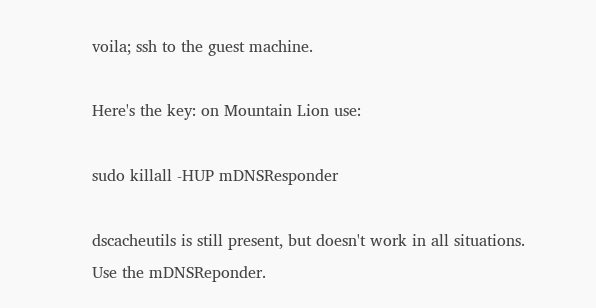voila; ssh to the guest machine.

Here's the key: on Mountain Lion use:

sudo killall -HUP mDNSResponder

dscacheutils is still present, but doesn't work in all situations.  Use the mDNSReponder.